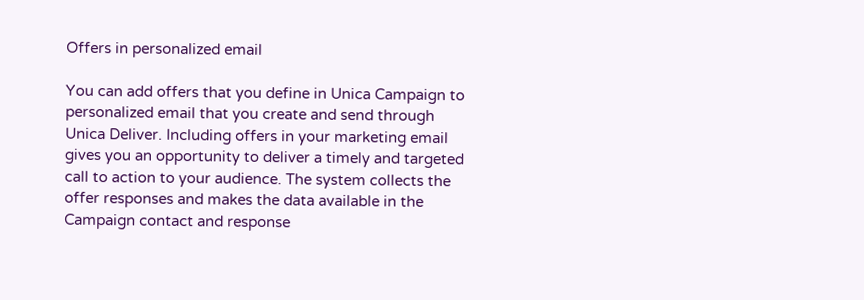Offers in personalized email

You can add offers that you define in Unica Campaign to personalized email that you create and send through Unica Deliver. Including offers in your marketing email gives you an opportunity to deliver a timely and targeted call to action to your audience. The system collects the offer responses and makes the data available in the Campaign contact and response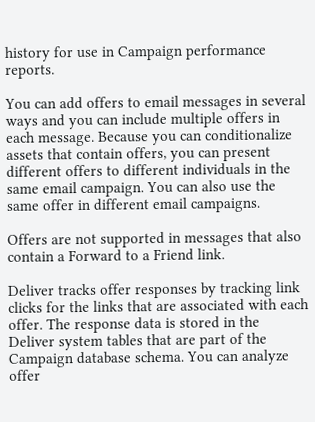history for use in Campaign performance reports.

You can add offers to email messages in several ways and you can include multiple offers in each message. Because you can conditionalize assets that contain offers, you can present different offers to different individuals in the same email campaign. You can also use the same offer in different email campaigns.

Offers are not supported in messages that also contain a Forward to a Friend link.

Deliver tracks offer responses by tracking link clicks for the links that are associated with each offer. The response data is stored in the Deliver system tables that are part of the Campaign database schema. You can analyze offer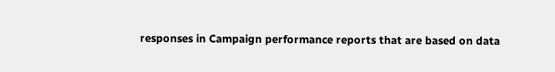responses in Campaign performance reports that are based on data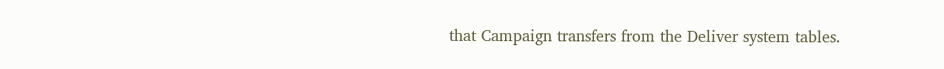that Campaign transfers from the Deliver system tables.